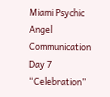Miami Psychic
Angel Communication Day 7 “Celebration”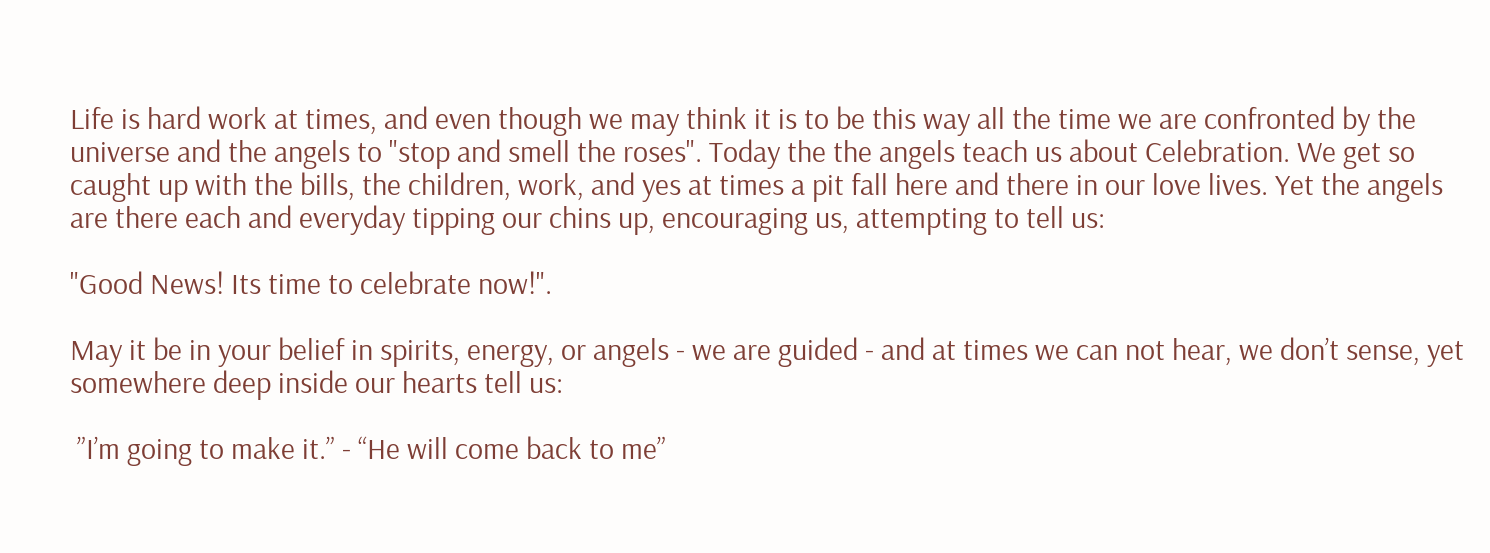Life is hard work at times, and even though we may think it is to be this way all the time we are confronted by the universe and the angels to "stop and smell the roses". Today the the angels teach us about Celebration. We get so caught up with the bills, the children, work, and yes at times a pit fall here and there in our love lives. Yet the angels are there each and everyday tipping our chins up, encouraging us, attempting to tell us:

"Good News! Its time to celebrate now!".

May it be in your belief in spirits, energy, or angels - we are guided - and at times we can not hear, we don’t sense, yet somewhere deep inside our hearts tell us:

 ”I’m going to make it.” - “He will come back to me”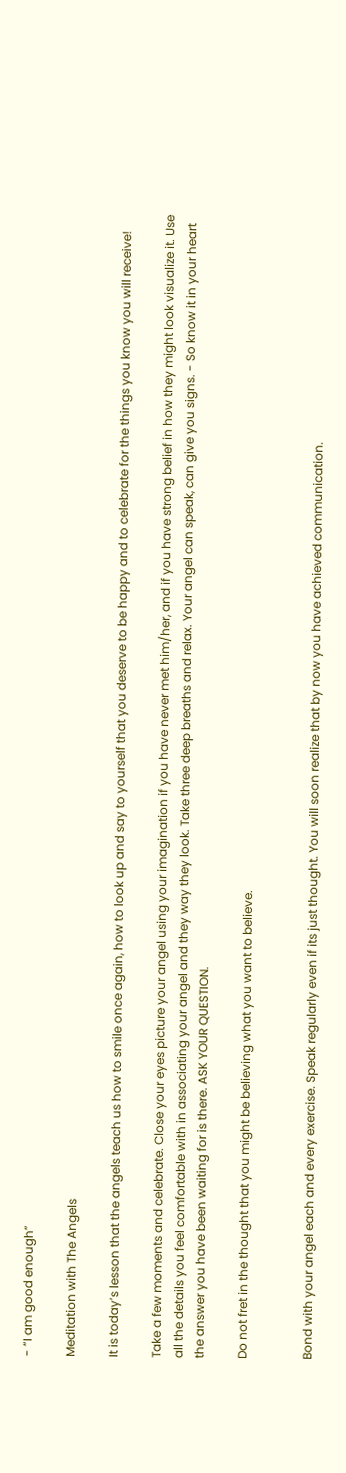- “I am good enough”

Meditation with The Angels

It is today’s lesson that the angels teach us how to smile once again, how to look up and say to yourself that you deserve to be happy and to celebrate for the things you know you will receive!

Take a few moments and celebrate. Close your eyes picture your angel using your imagination if you have never met him/her, and if you have strong belief in how they might look visualize it. Use all the details you feel comfortable with in associating your angel and they way they look. Take three deep breaths and relax. Your angel can speak, can give you signs. - So know it in your heart the answer you have been waiting for is there. ASK YOUR QUESTION.

Do not fret in the thought that you might be believing what you want to believe.


Bond with your angel each and every exercise. Speak regularly even if its just thought. You will soon realize that by now you have achieved communication.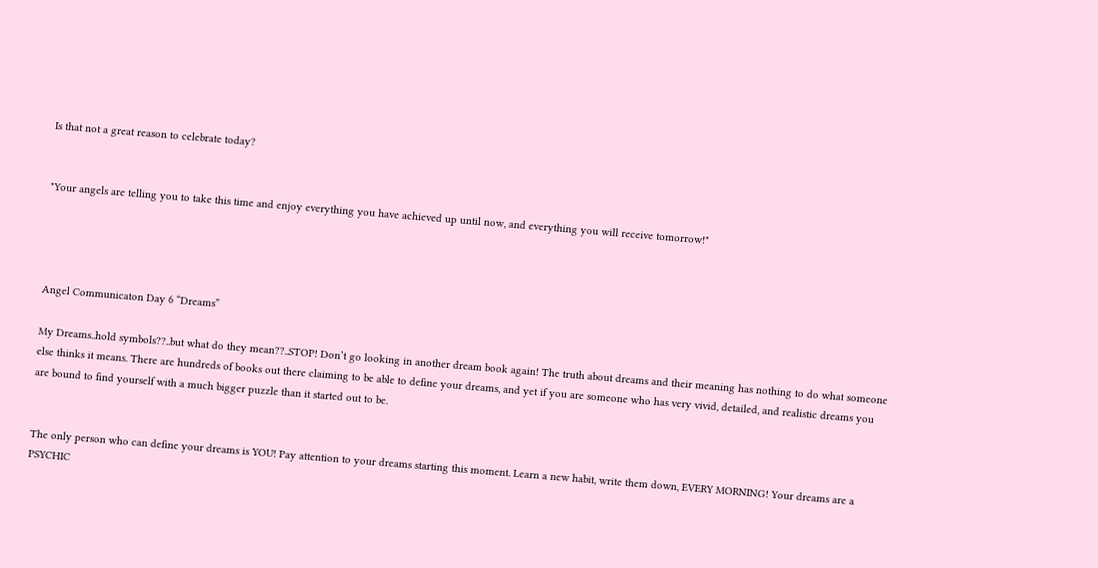Is that not a great reason to celebrate today?


"Your angels are telling you to take this time and enjoy everything you have achieved up until now, and everything you will receive tomorrow!"




Angel Communicaton Day 6 “Dreams”

My Dreams..hold symbols??..but what do they mean??..STOP! Don’t go looking in another dream book again! The truth about dreams and their meaning has nothing to do what someone else thinks it means. There are hundreds of books out there claiming to be able to define your dreams, and yet if you are someone who has very vivid, detailed, and realistic dreams you are bound to find yourself with a much bigger puzzle than it started out to be.


The only person who can define your dreams is YOU! Pay attention to your dreams starting this moment. Learn a new habit, write them down, EVERY MORNING! Your dreams are a PSYCHIC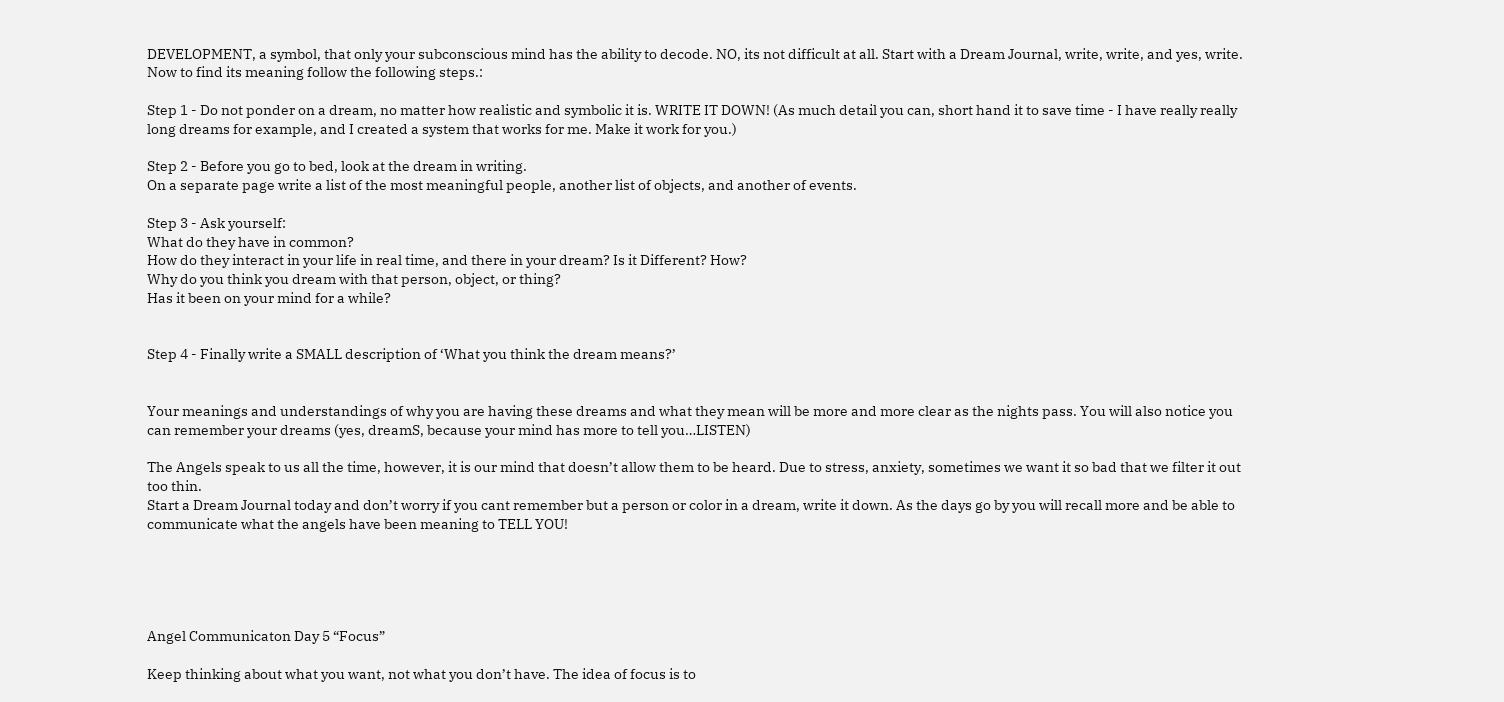DEVELOPMENT, a symbol, that only your subconscious mind has the ability to decode. NO, its not difficult at all. Start with a Dream Journal, write, write, and yes, write. Now to find its meaning follow the following steps.:

Step 1 - Do not ponder on a dream, no matter how realistic and symbolic it is. WRITE IT DOWN! (As much detail you can, short hand it to save time - I have really really long dreams for example, and I created a system that works for me. Make it work for you.)

Step 2 - Before you go to bed, look at the dream in writing.
On a separate page write a list of the most meaningful people, another list of objects, and another of events.

Step 3 - Ask yourself:
What do they have in common?
How do they interact in your life in real time, and there in your dream? Is it Different? How?
Why do you think you dream with that person, object, or thing?
Has it been on your mind for a while?


Step 4 - Finally write a SMALL description of ‘What you think the dream means?’


Your meanings and understandings of why you are having these dreams and what they mean will be more and more clear as the nights pass. You will also notice you can remember your dreams (yes, dreamS, because your mind has more to tell you…LISTEN)

The Angels speak to us all the time, however, it is our mind that doesn’t allow them to be heard. Due to stress, anxiety, sometimes we want it so bad that we filter it out too thin.
Start a Dream Journal today and don’t worry if you cant remember but a person or color in a dream, write it down. As the days go by you will recall more and be able to communicate what the angels have been meaning to TELL YOU!





Angel Communicaton Day 5 “Focus”

Keep thinking about what you want, not what you don’t have. The idea of focus is to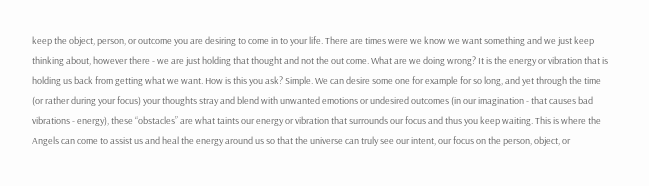keep the object, person, or outcome you are desiring to come in to your life. There are times were we know we want something and we just keep thinking about, however there - we are just holding that thought and not the out come. What are we doing wrong? It is the energy or vibration that is holding us back from getting what we want. How is this you ask? Simple. We can desire some one for example for so long, and yet through the time (or rather during your focus) your thoughts stray and blend with unwanted emotions or undesired outcomes (in our imagination - that causes bad vibrations - energy), these “obstacles” are what taints our energy or vibration that surrounds our focus and thus you keep waiting. This is where the Angels can come to assist us and heal the energy around us so that the universe can truly see our intent, our focus on the person, object, or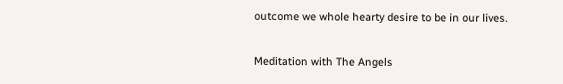outcome we whole hearty desire to be in our lives.

Meditation with The Angels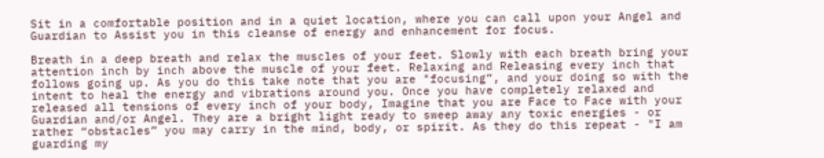Sit in a comfortable position and in a quiet location, where you can call upon your Angel and Guardian to Assist you in this cleanse of energy and enhancement for focus.

Breath in a deep breath and relax the muscles of your feet. Slowly with each breath bring your attention inch by inch above the muscle of your feet. Relaxing and Releasing every inch that follows going up. As you do this take note that you are "focusing”, and your doing so with the intent to heal the energy and vibrations around you. Once you have completely relaxed and released all tensions of every inch of your body, Imagine that you are Face to Face with your Guardian and/or Angel. They are a bright light ready to sweep away any toxic energies - or rather “obstacles” you may carry in the mind, body, or spirit. As they do this repeat - "I am guarding my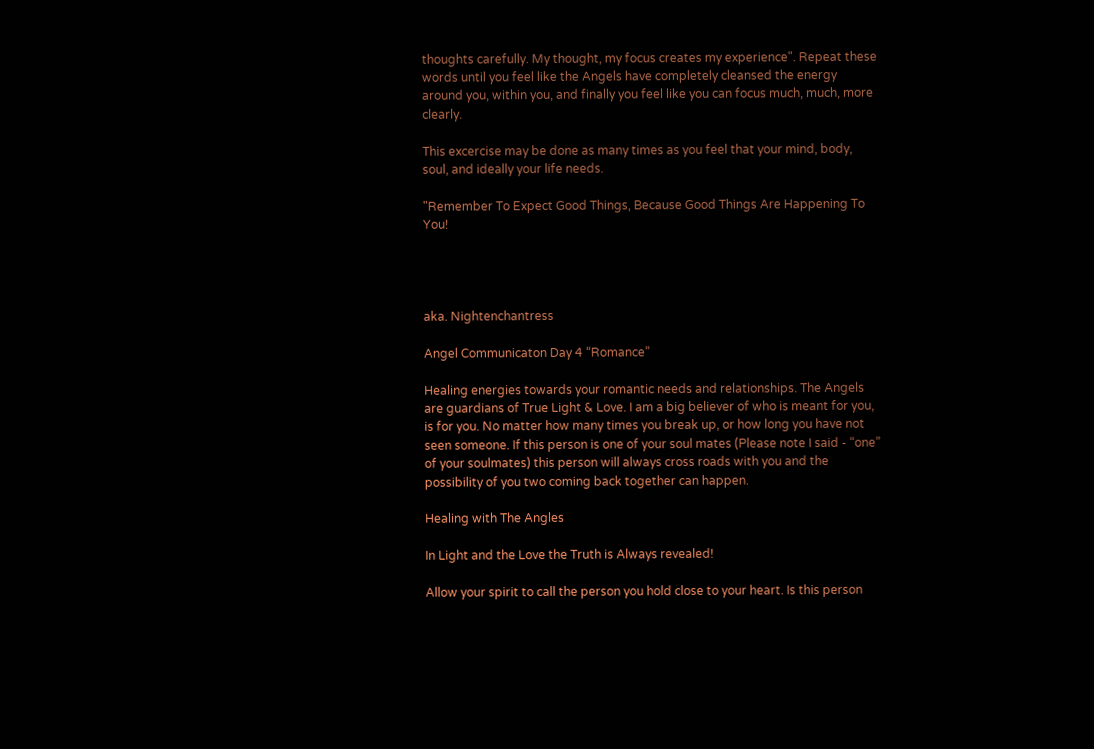thoughts carefully. My thought, my focus creates my experience". Repeat these words until you feel like the Angels have completely cleansed the energy around you, within you, and finally you feel like you can focus much, much, more clearly.

This excercise may be done as many times as you feel that your mind, body, soul, and ideally your life needs.

"Remember To Expect Good Things, Because Good Things Are Happening To You!




aka. Nightenchantress

Angel Communicaton Day 4 “Romance”

Healing energies towards your romantic needs and relationships. The Angels are guardians of True Light & Love. I am a big believer of who is meant for you, is for you. No matter how many times you break up, or how long you have not seen someone. If this person is one of your soul mates (Please note I said - “one” of your soulmates) this person will always cross roads with you and the possibility of you two coming back together can happen.

Healing with The Angles

In Light and the Love the Truth is Always revealed!

Allow your spirit to call the person you hold close to your heart. Is this person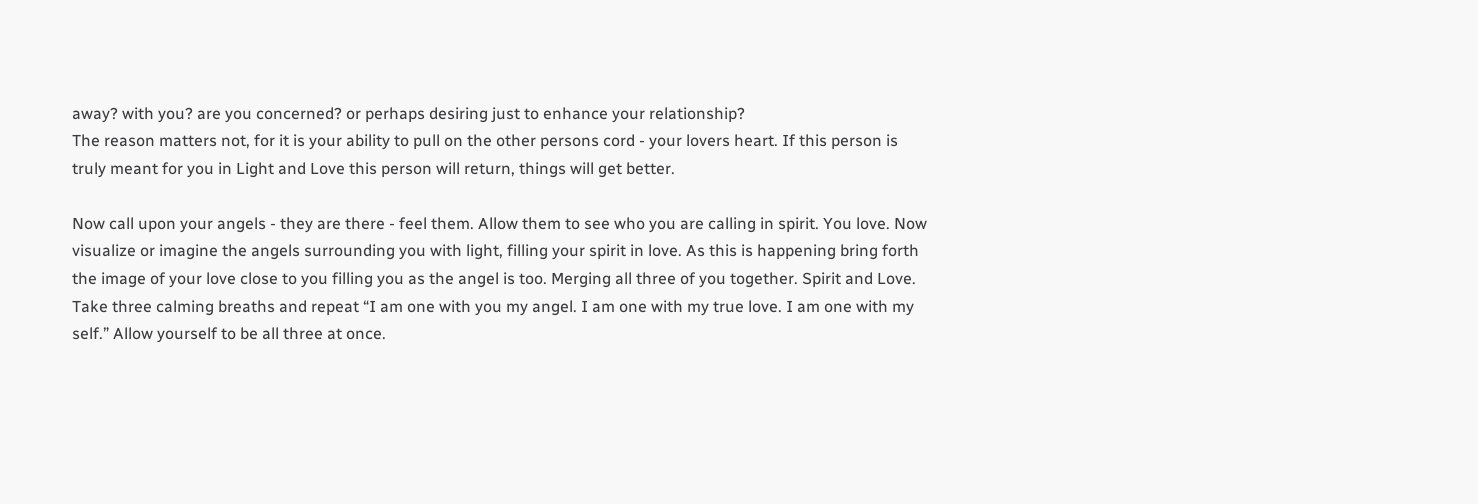away? with you? are you concerned? or perhaps desiring just to enhance your relationship?
The reason matters not, for it is your ability to pull on the other persons cord - your lovers heart. If this person is truly meant for you in Light and Love this person will return, things will get better.

Now call upon your angels - they are there - feel them. Allow them to see who you are calling in spirit. You love. Now visualize or imagine the angels surrounding you with light, filling your spirit in love. As this is happening bring forth the image of your love close to you filling you as the angel is too. Merging all three of you together. Spirit and Love. Take three calming breaths and repeat “I am one with you my angel. I am one with my true love. I am one with my self.” Allow yourself to be all three at once.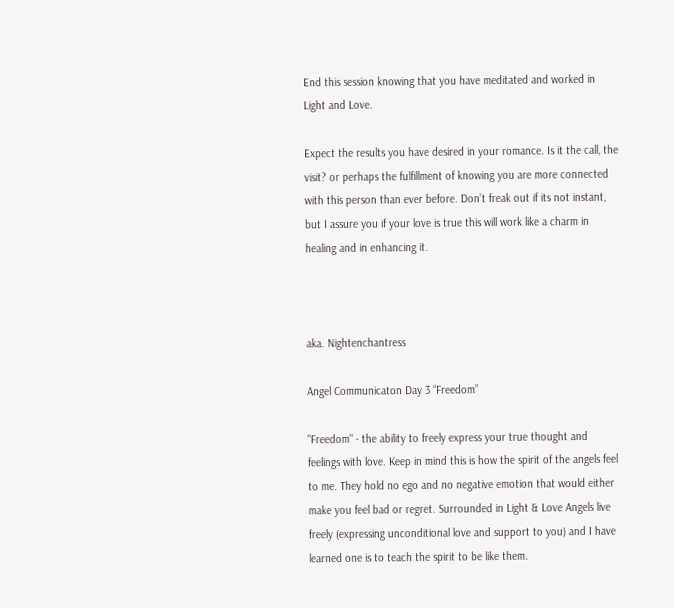End this session knowing that you have meditated and worked in Light and Love.

Expect the results you have desired in your romance. Is it the call, the visit? or perhaps the fulfillment of knowing you are more connected with this person than ever before. Don’t freak out if its not instant, but I assure you if your love is true this will work like a charm in healing and in enhancing it.



aka. Nightenchantress

Angel Communicaton Day 3 “Freedom”

"Freedom" - the ability to freely express your true thought and feelings with love. Keep in mind this is how the spirit of the angels feel to me. They hold no ego and no negative emotion that would either make you feel bad or regret. Surrounded in Light & Love Angels live freely (expressing unconditional love and support to you) and I have learned one is to teach the spirit to be like them.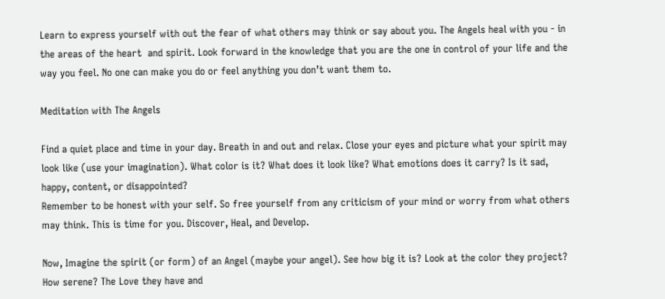Learn to express yourself with out the fear of what others may think or say about you. The Angels heal with you - in the areas of the heart  and spirit. Look forward in the knowledge that you are the one in control of your life and the way you feel. No one can make you do or feel anything you don’t want them to.

Meditation with The Angels

Find a quiet place and time in your day. Breath in and out and relax. Close your eyes and picture what your spirit may look like (use your imagination). What color is it? What does it look like? What emotions does it carry? Is it sad, happy, content, or disappointed?
Remember to be honest with your self. So free yourself from any criticism of your mind or worry from what others may think. This is time for you. Discover, Heal, and Develop.

Now, Imagine the spirit (or form) of an Angel (maybe your angel). See how big it is? Look at the color they project? How serene? The Love they have and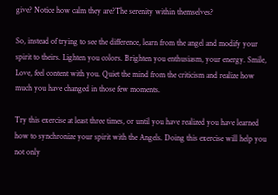give? Notice how calm they are?The serenity within themselves?

So, instead of trying to see the difference, learn from the angel and modify your spirit to theirs. Lighten you colors. Brighten you enthusiasm, your energy. Smile, Love, feel content with you. Quiet the mind from the criticism and realize how much you have changed in those few moments.

Try this exercise at least three times, or until you have realized you have learned how to synchronize your spirit with the Angels. Doing this exercise will help you not only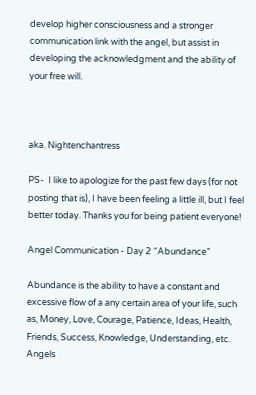develop higher consciousness and a stronger communication link with the angel, but assist in developing the acknowledgment and the ability of your free will.



aka. Nightenchantress

PS-  I like to apologize for the past few days (for not posting that is), I have been feeling a little ill, but I feel better today. Thanks you for being patient everyone!

Angel Communication - Day 2 “Abundance”

Abundance is the ability to have a constant and excessive flow of a any certain area of your life, such as, Money, Love, Courage, Patience, Ideas, Health, Friends, Success, Knowledge, Understanding, etc. Angels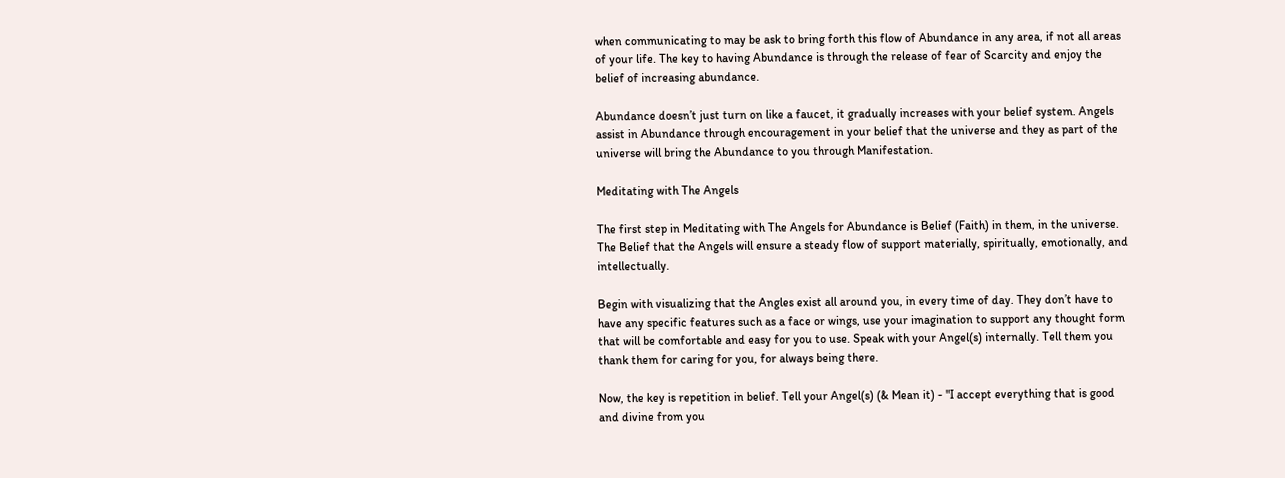when communicating to may be ask to bring forth this flow of Abundance in any area, if not all areas of your life. The key to having Abundance is through the release of fear of Scarcity and enjoy the belief of increasing abundance.

Abundance doesn’t just turn on like a faucet, it gradually increases with your belief system. Angels assist in Abundance through encouragement in your belief that the universe and they as part of the universe will bring the Abundance to you through Manifestation.

Meditating with The Angels

The first step in Meditating with The Angels for Abundance is Belief (Faith) in them, in the universe. The Belief that the Angels will ensure a steady flow of support materially, spiritually, emotionally, and intellectually.

Begin with visualizing that the Angles exist all around you, in every time of day. They don’t have to have any specific features such as a face or wings, use your imagination to support any thought form that will be comfortable and easy for you to use. Speak with your Angel(s) internally. Tell them you thank them for caring for you, for always being there.

Now, the key is repetition in belief. Tell your Angel(s) (& Mean it) - "I accept everything that is good and divine from you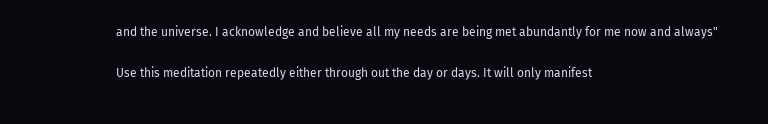and the universe. I acknowledge and believe all my needs are being met abundantly for me now and always"

Use this meditation repeatedly either through out the day or days. It will only manifest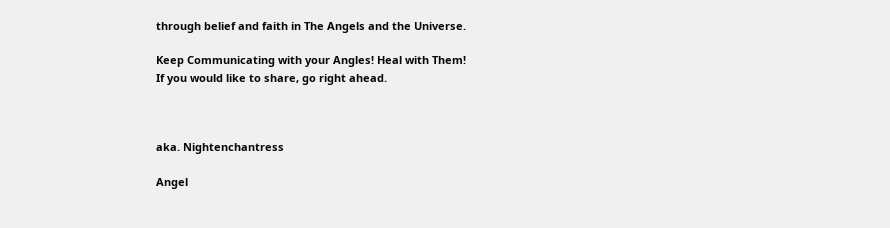through belief and faith in The Angels and the Universe.

Keep Communicating with your Angles! Heal with Them!
If you would like to share, go right ahead.



aka. Nightenchantress

Angel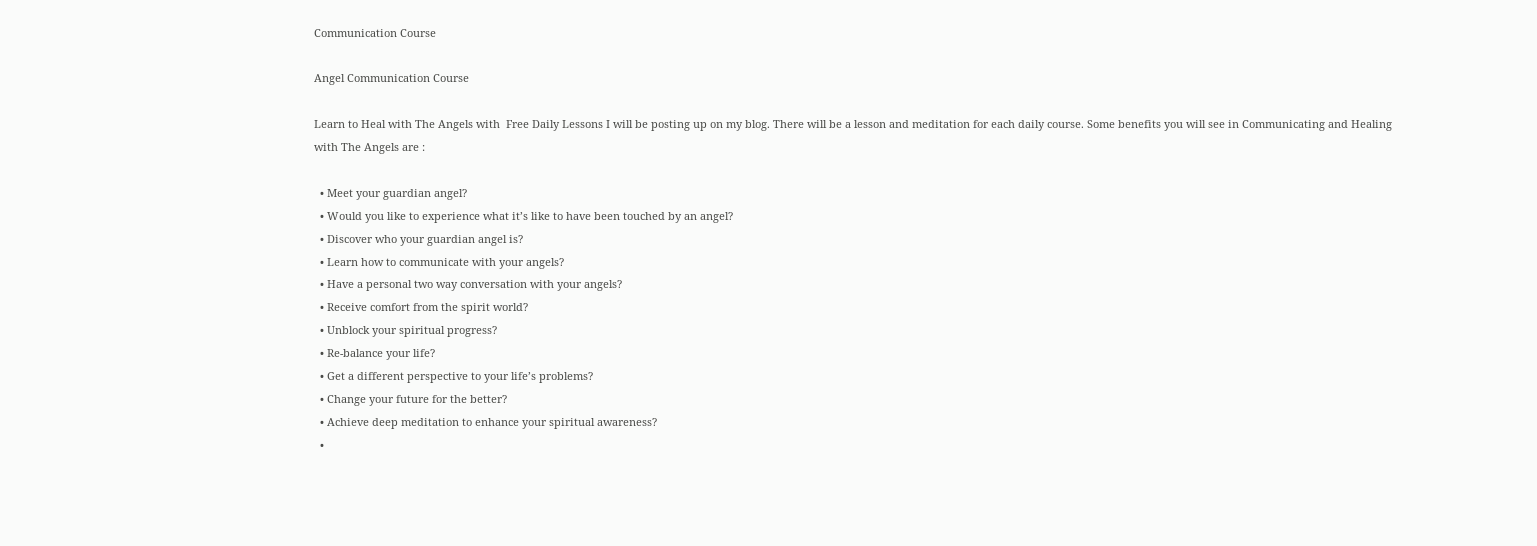Communication Course

Angel Communication Course

Learn to Heal with The Angels with  Free Daily Lessons I will be posting up on my blog. There will be a lesson and meditation for each daily course. Some benefits you will see in Communicating and Healing with The Angels are :

  • Meet your guardian angel?
  • Would you like to experience what it’s like to have been touched by an angel?
  • Discover who your guardian angel is?
  • Learn how to communicate with your angels?
  • Have a personal two way conversation with your angels?
  • Receive comfort from the spirit world?
  • Unblock your spiritual progress?
  • Re-balance your life?
  • Get a different perspective to your life’s problems?
  • Change your future for the better?
  • Achieve deep meditation to enhance your spiritual awareness?
  •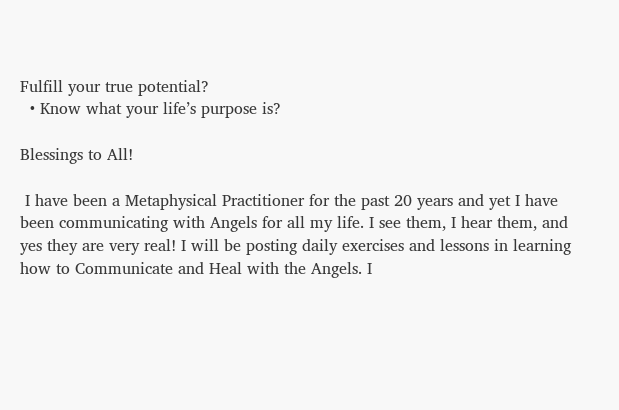Fulfill your true potential?
  • Know what your life’s purpose is?

Blessings to All!

 I have been a Metaphysical Practitioner for the past 20 years and yet I have been communicating with Angels for all my life. I see them, I hear them, and yes they are very real! I will be posting daily exercises and lessons in learning how to Communicate and Heal with the Angels. I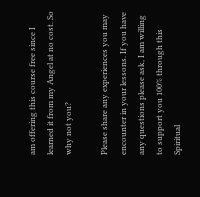am offering this course free since I learned it from my Angel at no cost. So why not you?

Please share any experiences you may encounter in your lessons. If you have any questions please ask, I am willing to support you 100% through this Spiritual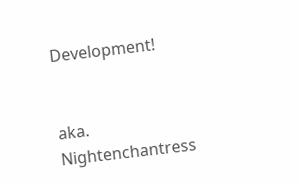Development!


aka. Nightenchantress